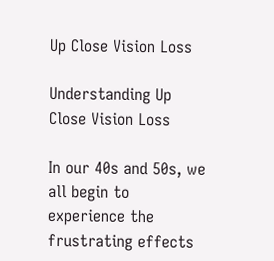Up Close Vision Loss

Understanding Up Close Vision Loss

In our 40s and 50s, we all begin to experience the frustrating effects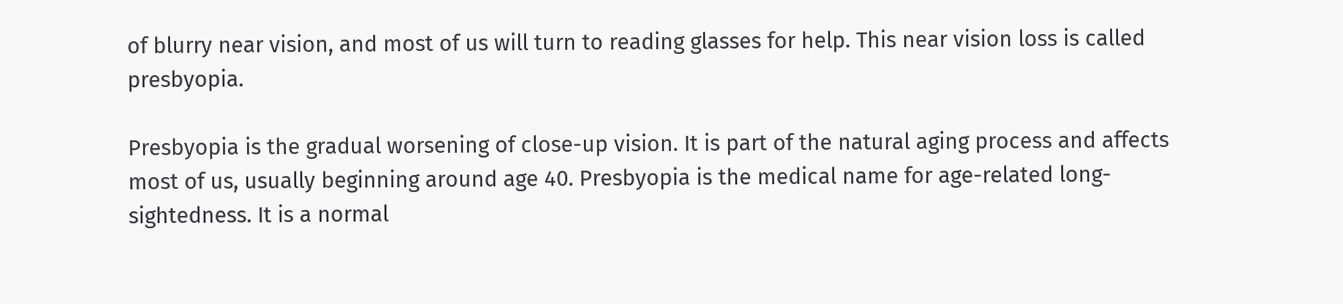of blurry near vision, and most of us will turn to reading glasses for help. This near vision loss is called presbyopia.

Presbyopia is the gradual worsening of close-up vision. It is part of the natural aging process and affects most of us, usually beginning around age 40. Presbyopia is the medical name for age-related long-sightedness. It is a normal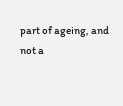part of ageing, and not a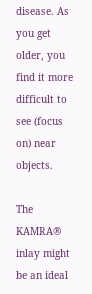disease. As you get older, you find it more difficult to see (focus on) near objects.

The KAMRA® inlay might be an ideal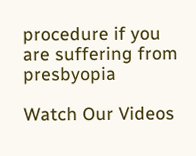procedure if you are suffering from presbyopia

Watch Our Videos